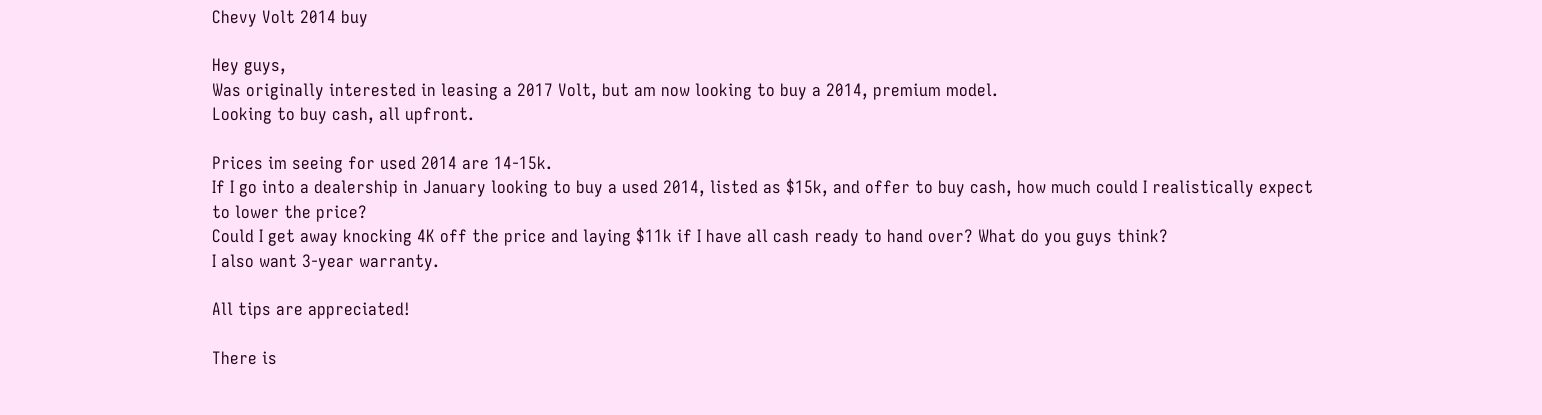Chevy Volt 2014 buy

Hey guys,
Was originally interested in leasing a 2017 Volt, but am now looking to buy a 2014, premium model.
Looking to buy cash, all upfront.

Prices im seeing for used 2014 are 14-15k.
If I go into a dealership in January looking to buy a used 2014, listed as $15k, and offer to buy cash, how much could I realistically expect to lower the price?
Could I get away knocking 4K off the price and laying $11k if I have all cash ready to hand over? What do you guys think?
I also want 3-year warranty.

All tips are appreciated!

There is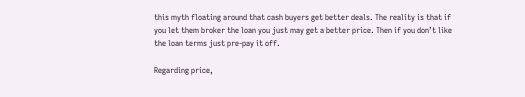this myth floating around that cash buyers get better deals. The reality is that if you let them broker the loan you just may get a better price. Then if you don’t like the loan terms just pre-pay it off.

Regarding price,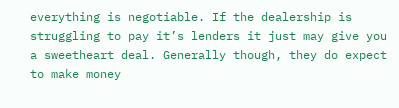everything is negotiable. If the dealership is struggling to pay it’s lenders it just may give you a sweetheart deal. Generally though, they do expect to make money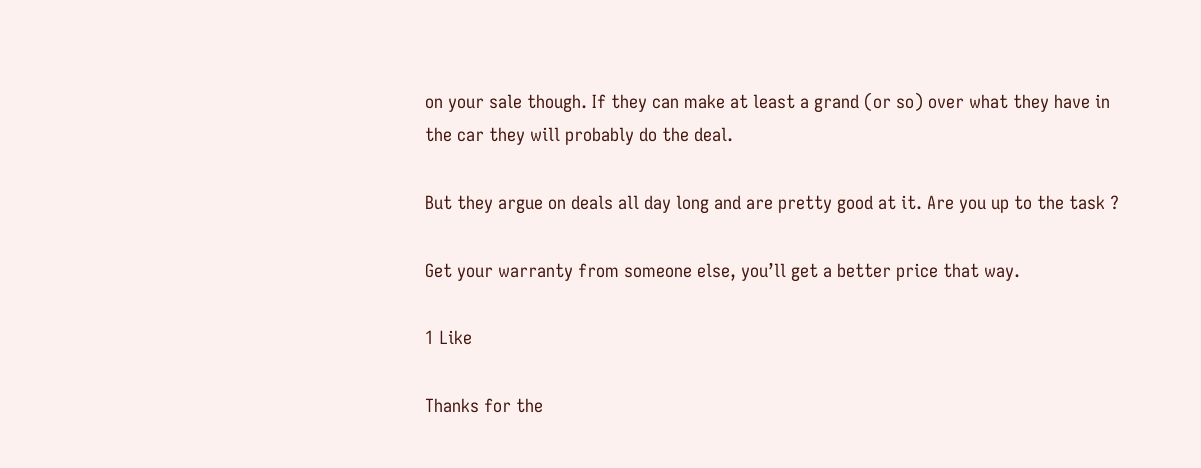on your sale though. If they can make at least a grand (or so) over what they have in the car they will probably do the deal.

But they argue on deals all day long and are pretty good at it. Are you up to the task ?

Get your warranty from someone else, you’ll get a better price that way.

1 Like

Thanks for the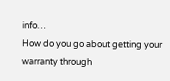info…
How do you go about getting your warranty through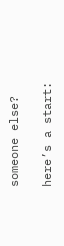someone else?

here’s a start: